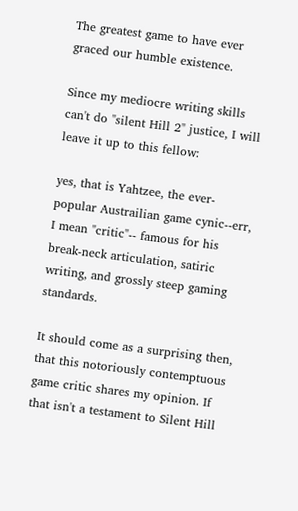The greatest game to have ever graced our humble existence.

Since my mediocre writing skills can't do "silent Hill 2" justice, I will leave it up to this fellow:

yes, that is Yahtzee, the ever-popular Austrailian game cynic--err, I mean "critic"-- famous for his break-neck articulation, satiric writing, and grossly steep gaming standards.

It should come as a surprising then, that this notoriously contemptuous game critic shares my opinion. If that isn't a testament to Silent Hill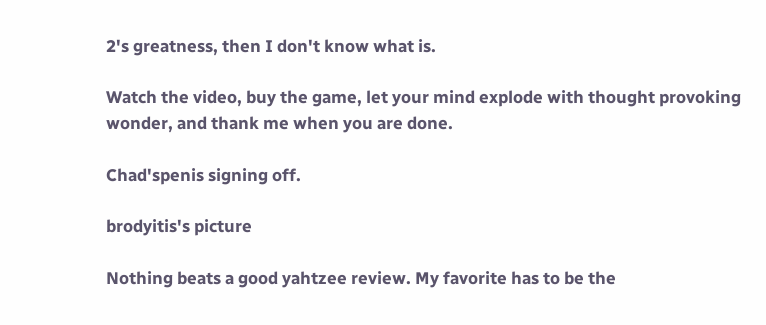2's greatness, then I don't know what is.

Watch the video, buy the game, let your mind explode with thought provoking wonder, and thank me when you are done.

Chad'spenis signing off.

brodyitis's picture

Nothing beats a good yahtzee review. My favorite has to be the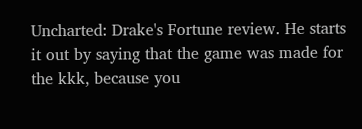Uncharted: Drake's Fortune review. He starts it out by saying that the game was made for the kkk, because you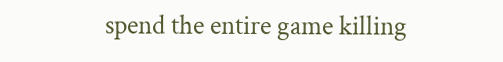spend the entire game killing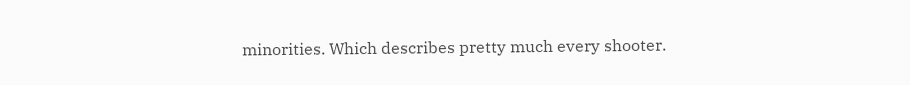minorities. Which describes pretty much every shooter.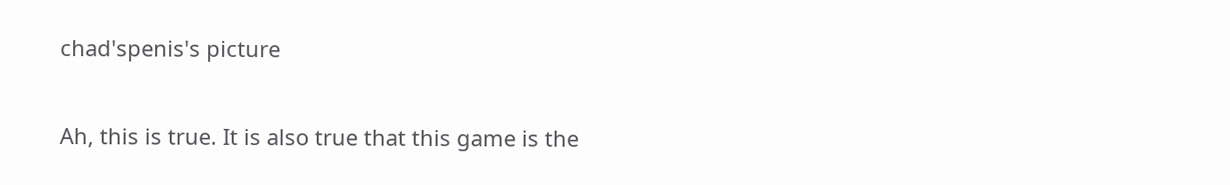chad'spenis's picture

Ah, this is true. It is also true that this game is the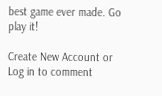best game ever made. Go play it!

Create New Account or Log in to comment